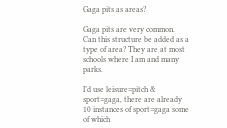Gaga pits as areas?

Gaga pits are very common. Can this structure be added as a type of area? They are at most schools where I am and many parks.

I’d use leisure=pitch & sport=gaga, there are already 10 instances of sport=gaga some of which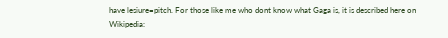have lesiure=pitch. For those like me who dont know what Gaga is, it is described here on Wikipedia: